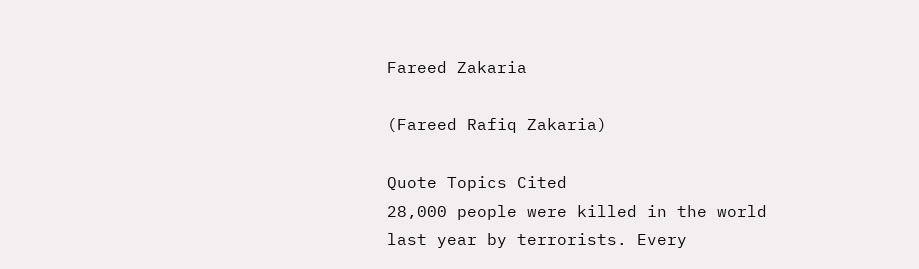Fareed Zakaria

(Fareed Rafiq Zakaria)

Quote Topics Cited
28,000 people were killed in the world last year by terrorists. Every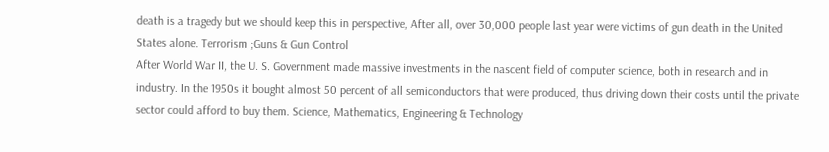death is a tragedy but we should keep this in perspective, After all, over 30,000 people last year were victims of gun death in the United States alone. Terrorism ;Guns & Gun Control
After World War II, the U. S. Government made massive investments in the nascent field of computer science, both in research and in industry. In the 1950s it bought almost 50 percent of all semiconductors that were produced, thus driving down their costs until the private sector could afford to buy them. Science, Mathematics, Engineering & Technology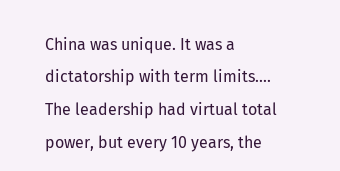China was unique. It was a dictatorship with term limits.... The leadership had virtual total power, but every 10 years, the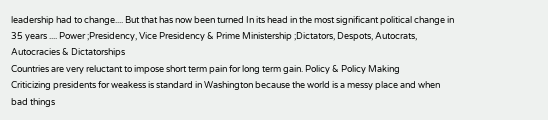leadership had to change.... But that has now been turned In its head in the most significant political change in 35 years .... Power ;Presidency, Vice Presidency & Prime Ministership ;Dictators, Despots, Autocrats, Autocracies & Dictatorships
Countries are very reluctant to impose short term pain for long term gain. Policy & Policy Making
Criticizing presidents for weakess is standard in Washington because the world is a messy place and when bad things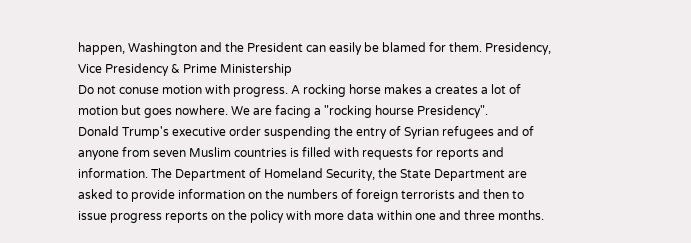happen, Washington and the President can easily be blamed for them. Presidency, Vice Presidency & Prime Ministership
Do not conuse motion with progress. A rocking horse makes a creates a lot of motion but goes nowhere. We are facing a "rocking hourse Presidency".
Donald Trump's executive order suspending the entry of Syrian refugees and of anyone from seven Muslim countries is filled with requests for reports and information. The Department of Homeland Security, the State Department are asked to provide information on the numbers of foreign terrorists and then to issue progress reports on the policy with more data within one and three months.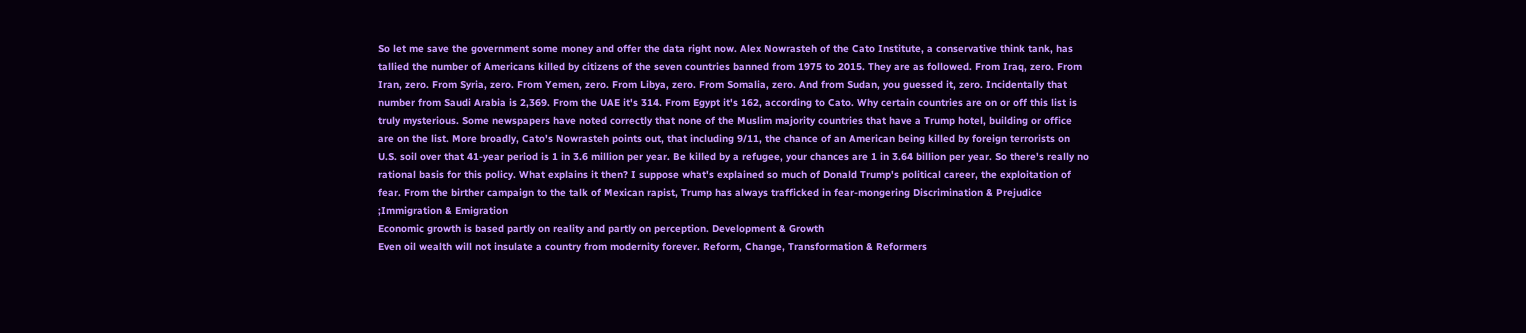So let me save the government some money and offer the data right now. Alex Nowrasteh of the Cato Institute, a conservative think tank, has tallied the number of Americans killed by citizens of the seven countries banned from 1975 to 2015. They are as followed. From Iraq, zero. From Iran, zero. From Syria, zero. From Yemen, zero. From Libya, zero. From Somalia, zero. And from Sudan, you guessed it, zero. Incidentally that number from Saudi Arabia is 2,369. From the UAE it's 314. From Egypt it's 162, according to Cato. Why certain countries are on or off this list is truly mysterious. Some newspapers have noted correctly that none of the Muslim majority countries that have a Trump hotel, building or office are on the list. More broadly, Cato's Nowrasteh points out, that including 9/11, the chance of an American being killed by foreign terrorists on U.S. soil over that 41-year period is 1 in 3.6 million per year. Be killed by a refugee, your chances are 1 in 3.64 billion per year. So there's really no rational basis for this policy. What explains it then? I suppose what's explained so much of Donald Trump's political career, the exploitation of fear. From the birther campaign to the talk of Mexican rapist, Trump has always trafficked in fear-mongering Discrimination & Prejudice ;Immigration & Emigration
Economic growth is based partly on reality and partly on perception. Development & Growth
Even oil wealth will not insulate a country from modernity forever. Reform, Change, Transformation & Reformers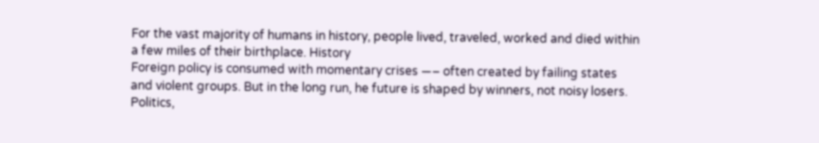For the vast majority of humans in history, people lived, traveled, worked and died within a few miles of their birthplace. History
Foreign policy is consumed with momentary crises —– often created by failing states and violent groups. But in the long run, he future is shaped by winners, not noisy losers. Politics,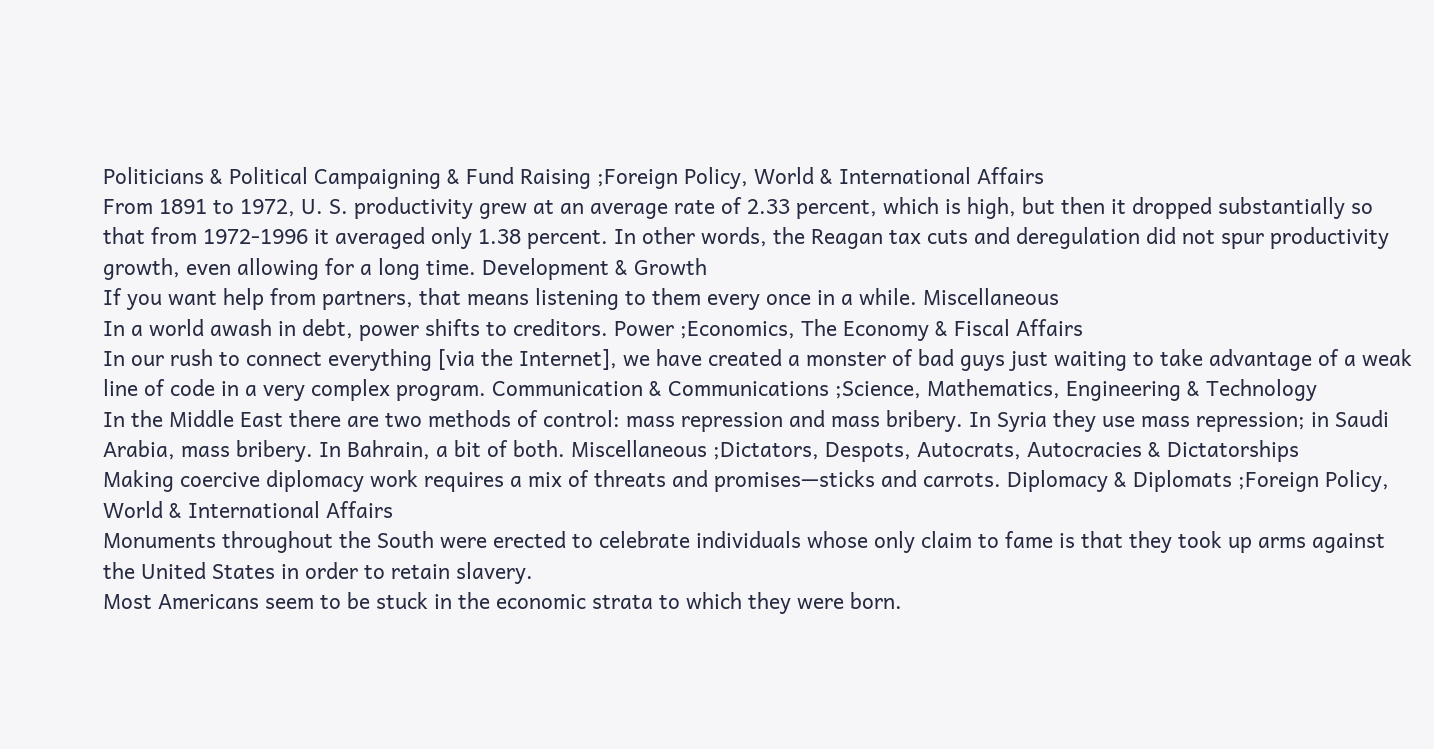Politicians & Political Campaigning & Fund Raising ;Foreign Policy, World & International Affairs
From 1891 to 1972, U. S. productivity grew at an average rate of 2.33 percent, which is high, but then it dropped substantially so that from 1972-1996 it averaged only 1.38 percent. In other words, the Reagan tax cuts and deregulation did not spur productivity growth, even allowing for a long time. Development & Growth
If you want help from partners, that means listening to them every once in a while. Miscellaneous
In a world awash in debt, power shifts to creditors. Power ;Economics, The Economy & Fiscal Affairs
In our rush to connect everything [via the Internet], we have created a monster of bad guys just waiting to take advantage of a weak line of code in a very complex program. Communication & Communications ;Science, Mathematics, Engineering & Technology
In the Middle East there are two methods of control: mass repression and mass bribery. In Syria they use mass repression; in Saudi Arabia, mass bribery. In Bahrain, a bit of both. Miscellaneous ;Dictators, Despots, Autocrats, Autocracies & Dictatorships
Making coercive diplomacy work requires a mix of threats and promises—sticks and carrots. Diplomacy & Diplomats ;Foreign Policy, World & International Affairs
Monuments throughout the South were erected to celebrate individuals whose only claim to fame is that they took up arms against the United States in order to retain slavery.
Most Americans seem to be stuck in the economic strata to which they were born.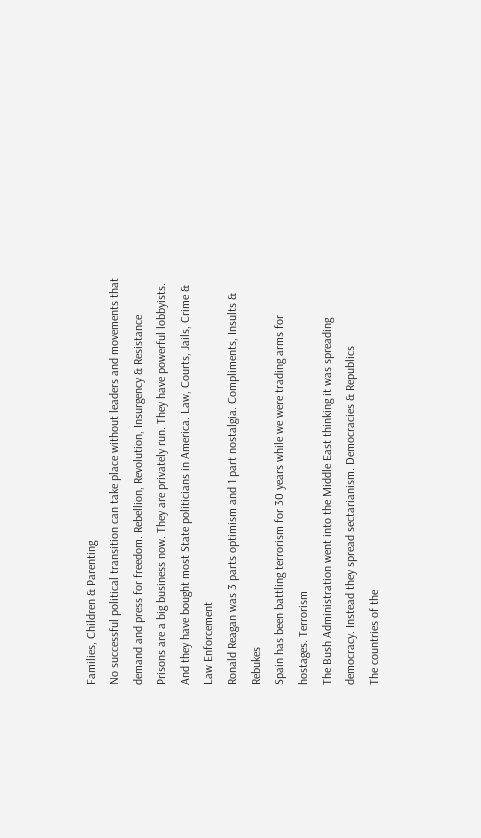Families, Children & Parenting
No successful political transition can take place without leaders and movements that demand and press for freedom. Rebellion, Revolution, Insurgency & Resistance
Prisons are a big business now. They are privately run. They have powerful lobbyists. And they have bought most State politicians in America. Law, Courts, Jails, Crime & Law Enforcement
Ronald Reagan was 3 parts optimism and 1 part nostalgia. Compliments, Insults & Rebukes
Spain has been battling terrorism for 30 years while we were trading arms for hostages. Terrorism
The Bush Administration went into the Middle East thinking it was spreading democracy. Instead they spread sectarianism. Democracies & Republics
The countries of the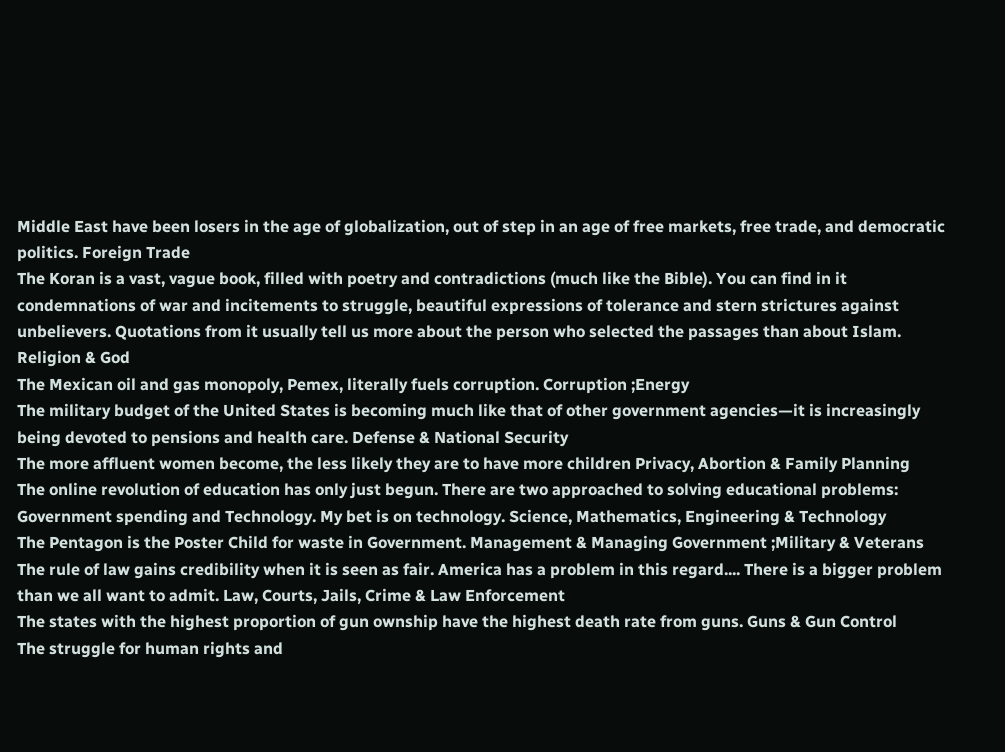Middle East have been losers in the age of globalization, out of step in an age of free markets, free trade, and democratic politics. Foreign Trade
The Koran is a vast, vague book, filled with poetry and contradictions (much like the Bible). You can find in it condemnations of war and incitements to struggle, beautiful expressions of tolerance and stern strictures against unbelievers. Quotations from it usually tell us more about the person who selected the passages than about Islam. Religion & God
The Mexican oil and gas monopoly, Pemex, literally fuels corruption. Corruption ;Energy
The military budget of the United States is becoming much like that of other government agencies—it is increasingly being devoted to pensions and health care. Defense & National Security
The more affluent women become, the less likely they are to have more children Privacy, Abortion & Family Planning
The online revolution of education has only just begun. There are two approached to solving educational problems: Government spending and Technology. My bet is on technology. Science, Mathematics, Engineering & Technology
The Pentagon is the Poster Child for waste in Government. Management & Managing Government ;Military & Veterans
The rule of law gains credibility when it is seen as fair. America has a problem in this regard.... There is a bigger problem than we all want to admit. Law, Courts, Jails, Crime & Law Enforcement
The states with the highest proportion of gun ownship have the highest death rate from guns. Guns & Gun Control
The struggle for human rights and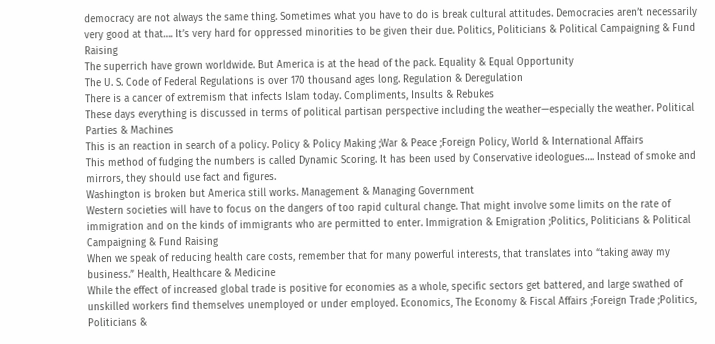democracy are not always the same thing. Sometimes what you have to do is break cultural attitudes. Democracies aren’t necessarily very good at that…. It’s very hard for oppressed minorities to be given their due. Politics, Politicians & Political Campaigning & Fund Raising
The superrich have grown worldwide. But America is at the head of the pack. Equality & Equal Opportunity
The U. S. Code of Federal Regulations is over 170 thousand ages long. Regulation & Deregulation
There is a cancer of extremism that infects Islam today. Compliments, Insults & Rebukes
These days everything is discussed in terms of political partisan perspective including the weather—especially the weather. Political Parties & Machines
This is an reaction in search of a policy. Policy & Policy Making ;War & Peace ;Foreign Policy, World & International Affairs
This method of fudging the numbers is called Dynamic Scoring. It has been used by Conservative ideologues…. Instead of smoke and mirrors, they should use fact and figures.
Washington is broken but America still works. Management & Managing Government
Western societies will have to focus on the dangers of too rapid cultural change. That might involve some limits on the rate of immigration and on the kinds of immigrants who are permitted to enter. Immigration & Emigration ;Politics, Politicians & Political Campaigning & Fund Raising
When we speak of reducing health care costs, remember that for many powerful interests, that translates into “taking away my business.” Health, Healthcare & Medicine
While the effect of increased global trade is positive for economies as a whole, specific sectors get battered, and large swathed of unskilled workers find themselves unemployed or under employed. Economics, The Economy & Fiscal Affairs ;Foreign Trade ;Politics, Politicians &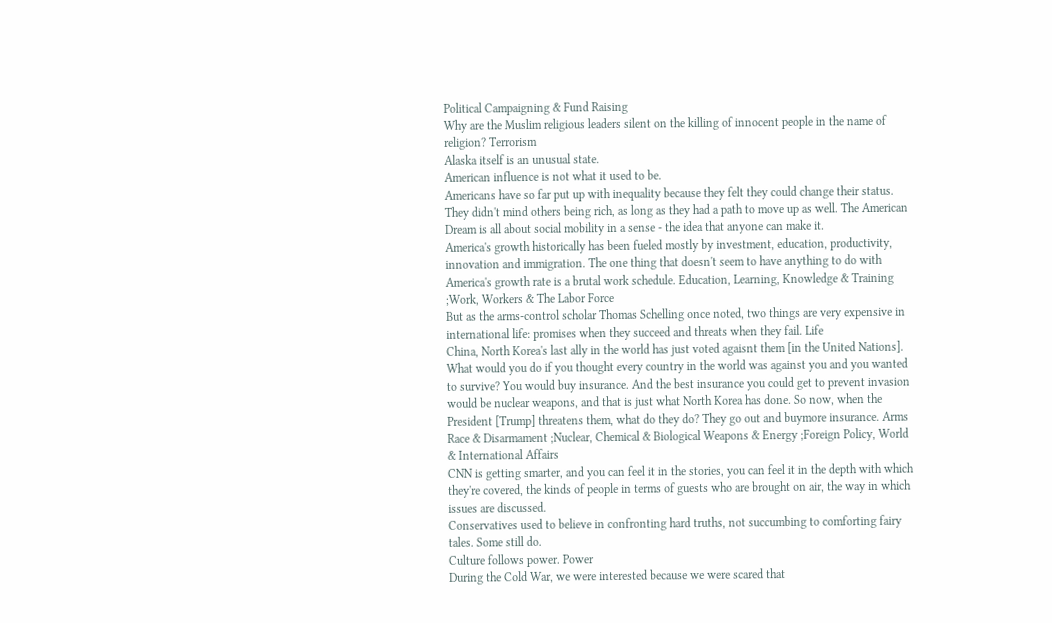Political Campaigning & Fund Raising
Why are the Muslim religious leaders silent on the killing of innocent people in the name of religion? Terrorism
Alaska itself is an unusual state.
American influence is not what it used to be.
Americans have so far put up with inequality because they felt they could change their status. They didn't mind others being rich, as long as they had a path to move up as well. The American Dream is all about social mobility in a sense - the idea that anyone can make it.
America's growth historically has been fueled mostly by investment, education, productivity, innovation and immigration. The one thing that doesn't seem to have anything to do with America's growth rate is a brutal work schedule. Education, Learning, Knowledge & Training ;Work, Workers & The Labor Force
But as the arms-control scholar Thomas Schelling once noted, two things are very expensive in international life: promises when they succeed and threats when they fail. Life
China, North Korea's last ally in the world has just voted agaisnt them [in the United Nations]. What would you do if you thought every country in the world was against you and you wanted to survive? You would buy insurance. And the best insurance you could get to prevent invasion would be nuclear weapons, and that is just what North Korea has done. So now, when the President [Trump] threatens them, what do they do? They go out and buymore insurance. Arms Race & Disarmament ;Nuclear, Chemical & Biological Weapons & Energy ;Foreign Policy, World & International Affairs
CNN is getting smarter, and you can feel it in the stories, you can feel it in the depth with which they're covered, the kinds of people in terms of guests who are brought on air, the way in which issues are discussed.
Conservatives used to believe in confronting hard truths, not succumbing to comforting fairy tales. Some still do.
Culture follows power. Power
During the Cold War, we were interested because we were scared that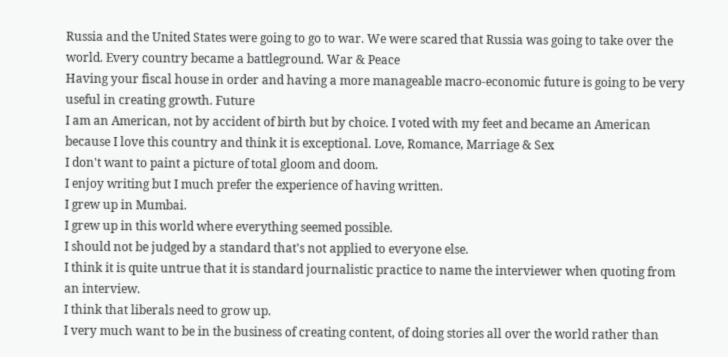Russia and the United States were going to go to war. We were scared that Russia was going to take over the world. Every country became a battleground. War & Peace
Having your fiscal house in order and having a more manageable macro-economic future is going to be very useful in creating growth. Future
I am an American, not by accident of birth but by choice. I voted with my feet and became an American because I love this country and think it is exceptional. Love, Romance, Marriage & Sex
I don't want to paint a picture of total gloom and doom.
I enjoy writing but I much prefer the experience of having written.
I grew up in Mumbai.
I grew up in this world where everything seemed possible.
I should not be judged by a standard that's not applied to everyone else.
I think it is quite untrue that it is standard journalistic practice to name the interviewer when quoting from an interview.
I think that liberals need to grow up.
I very much want to be in the business of creating content, of doing stories all over the world rather than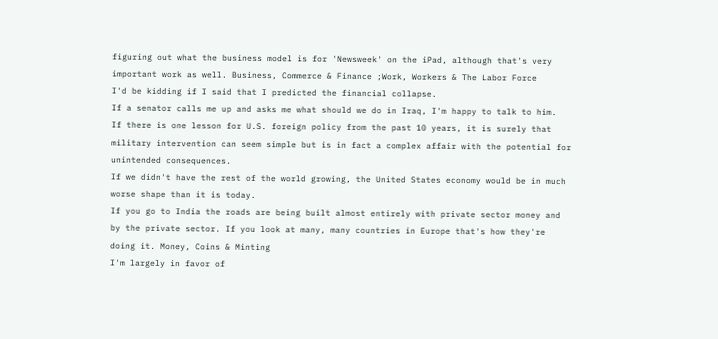figuring out what the business model is for 'Newsweek' on the iPad, although that's very important work as well. Business, Commerce & Finance ;Work, Workers & The Labor Force
I'd be kidding if I said that I predicted the financial collapse.
If a senator calls me up and asks me what should we do in Iraq, I'm happy to talk to him.
If there is one lesson for U.S. foreign policy from the past 10 years, it is surely that military intervention can seem simple but is in fact a complex affair with the potential for unintended consequences.
If we didn't have the rest of the world growing, the United States economy would be in much worse shape than it is today.
If you go to India the roads are being built almost entirely with private sector money and by the private sector. If you look at many, many countries in Europe that's how they're doing it. Money, Coins & Minting
I'm largely in favor of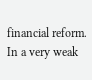financial reform.
In a very weak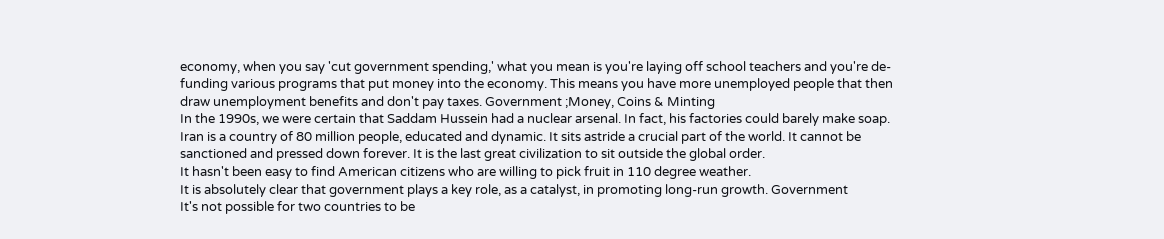economy, when you say 'cut government spending,' what you mean is you're laying off school teachers and you're de-funding various programs that put money into the economy. This means you have more unemployed people that then draw unemployment benefits and don't pay taxes. Government ;Money, Coins & Minting
In the 1990s, we were certain that Saddam Hussein had a nuclear arsenal. In fact, his factories could barely make soap.
Iran is a country of 80 million people, educated and dynamic. It sits astride a crucial part of the world. It cannot be sanctioned and pressed down forever. It is the last great civilization to sit outside the global order.
It hasn't been easy to find American citizens who are willing to pick fruit in 110 degree weather.
It is absolutely clear that government plays a key role, as a catalyst, in promoting long-run growth. Government
It's not possible for two countries to be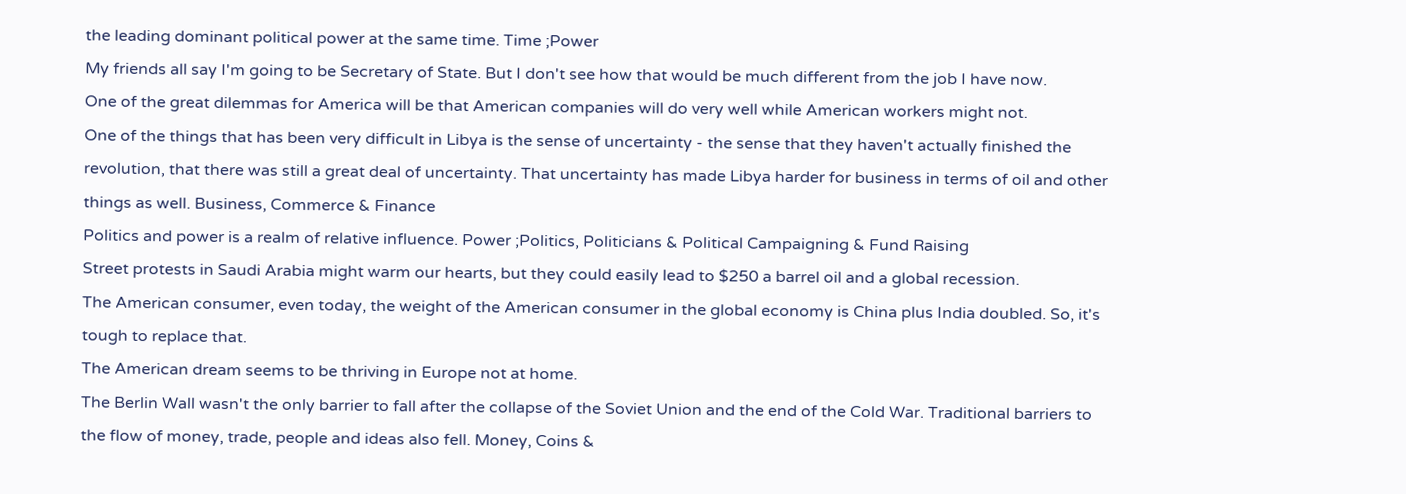the leading dominant political power at the same time. Time ;Power
My friends all say I'm going to be Secretary of State. But I don't see how that would be much different from the job I have now.
One of the great dilemmas for America will be that American companies will do very well while American workers might not.
One of the things that has been very difficult in Libya is the sense of uncertainty - the sense that they haven't actually finished the revolution, that there was still a great deal of uncertainty. That uncertainty has made Libya harder for business in terms of oil and other things as well. Business, Commerce & Finance
Politics and power is a realm of relative influence. Power ;Politics, Politicians & Political Campaigning & Fund Raising
Street protests in Saudi Arabia might warm our hearts, but they could easily lead to $250 a barrel oil and a global recession.
The American consumer, even today, the weight of the American consumer in the global economy is China plus India doubled. So, it's tough to replace that.
The American dream seems to be thriving in Europe not at home.
The Berlin Wall wasn't the only barrier to fall after the collapse of the Soviet Union and the end of the Cold War. Traditional barriers to the flow of money, trade, people and ideas also fell. Money, Coins &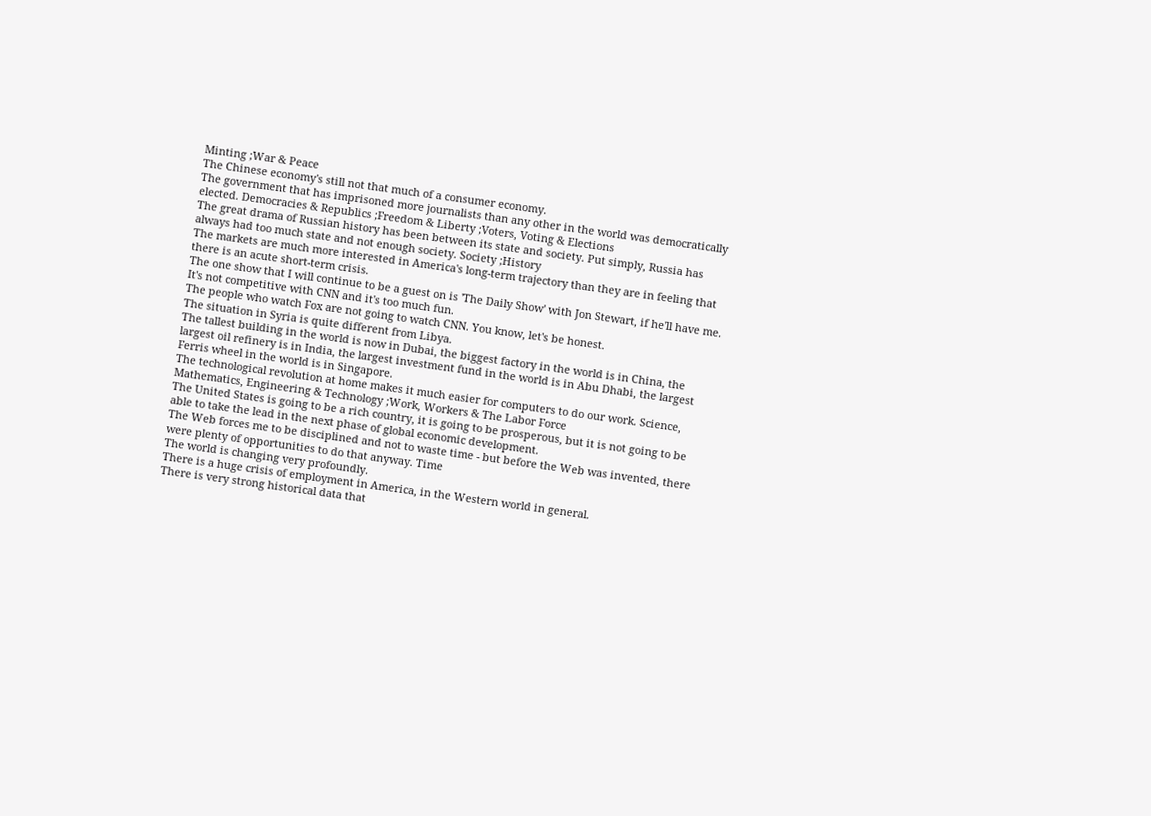Minting ;War & Peace
The Chinese economy's still not that much of a consumer economy.
The government that has imprisoned more journalists than any other in the world was democratically elected. Democracies & Republics ;Freedom & Liberty ;Voters, Voting & Elections
The great drama of Russian history has been between its state and society. Put simply, Russia has always had too much state and not enough society. Society ;History
The markets are much more interested in America's long-term trajectory than they are in feeling that there is an acute short-term crisis.
The one show that I will continue to be a guest on is 'The Daily Show' with Jon Stewart, if he'll have me. It's not competitive with CNN and it's too much fun.
The people who watch Fox are not going to watch CNN. You know, let's be honest.
The situation in Syria is quite different from Libya.
The tallest building in the world is now in Dubai, the biggest factory in the world is in China, the largest oil refinery is in India, the largest investment fund in the world is in Abu Dhabi, the largest Ferris wheel in the world is in Singapore.
The technological revolution at home makes it much easier for computers to do our work. Science, Mathematics, Engineering & Technology ;Work, Workers & The Labor Force
The United States is going to be a rich country, it is going to be prosperous, but it is not going to be able to take the lead in the next phase of global economic development.
The Web forces me to be disciplined and not to waste time - but before the Web was invented, there were plenty of opportunities to do that anyway. Time
The world is changing very profoundly.
There is a huge crisis of employment in America, in the Western world in general.
There is very strong historical data that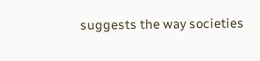suggests the way societies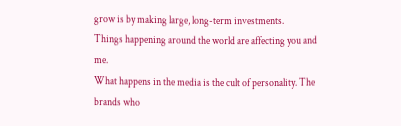grow is by making large, long-term investments.
Things happening around the world are affecting you and me.
What happens in the media is the cult of personality. The brands who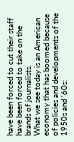have been forced to cut their staff have been forced to take on the brands of journalists.
What we see today is an American economy that has boomed because of policies and developments of the 1950s and '60s: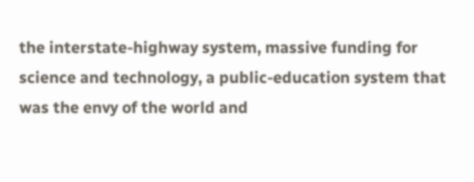the interstate-highway system, massive funding for science and technology, a public-education system that was the envy of the world and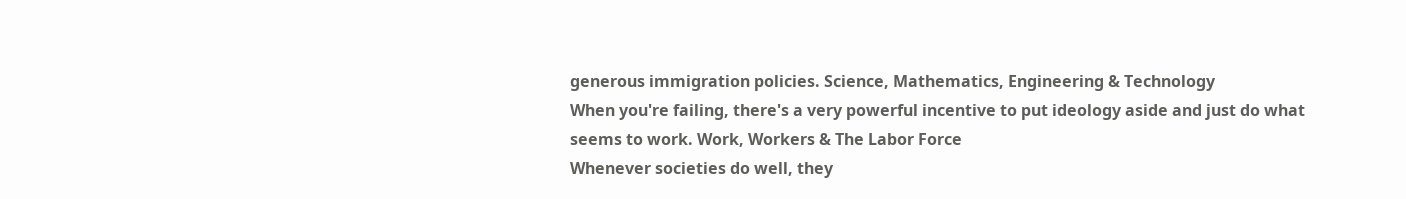generous immigration policies. Science, Mathematics, Engineering & Technology
When you're failing, there's a very powerful incentive to put ideology aside and just do what seems to work. Work, Workers & The Labor Force
Whenever societies do well, they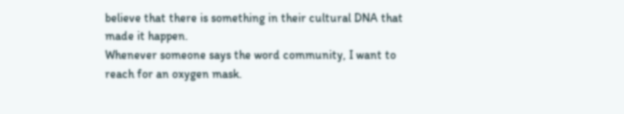believe that there is something in their cultural DNA that made it happen.
Whenever someone says the word community, I want to reach for an oxygen mask.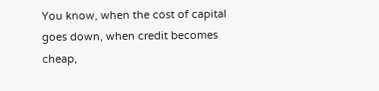You know, when the cost of capital goes down, when credit becomes cheap,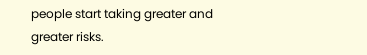people start taking greater and greater risks.